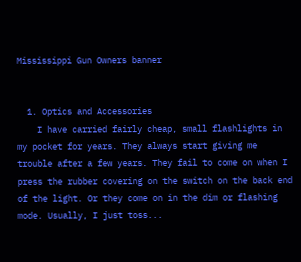Mississippi Gun Owners banner


  1. Optics and Accessories
    I have carried fairly cheap, small flashlights in my pocket for years. They always start giving me trouble after a few years. They fail to come on when I press the rubber covering on the switch on the back end of the light. Or they come on in the dim or flashing mode. Usually, I just toss...